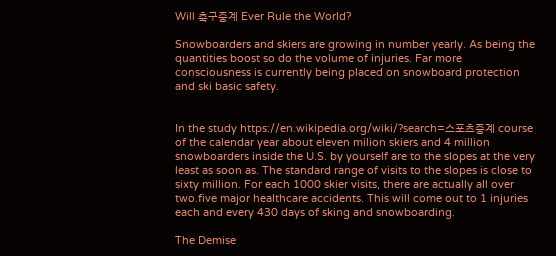Will 축구중계 Ever Rule the World?

Snowboarders and skiers are growing in number yearly. As being the quantities boost so do the volume of injuries. Far more consciousness is currently being placed on snowboard protection and ski basic safety.


In the study https://en.wikipedia.org/wiki/?search=스포츠중계 course of the calendar year about eleven milion skiers and 4 million snowboarders inside the U.S. by yourself are to the slopes at the very least as soon as. The standard range of visits to the slopes is close to sixty million. For each 1000 skier visits, there are actually all over two.five major healthcare accidents. This will come out to 1 injuries each and every 430 days of sking and snowboarding.

The Demise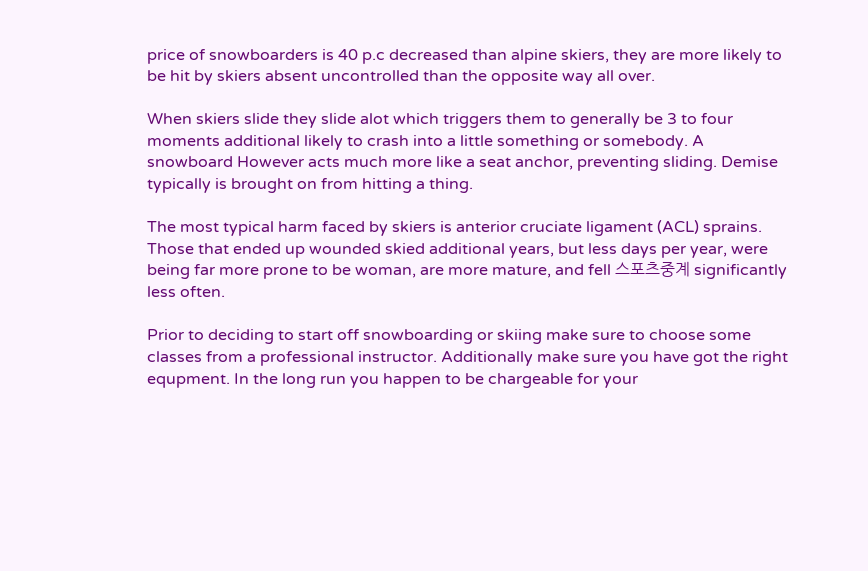price of snowboarders is 40 p.c decreased than alpine skiers, they are more likely to be hit by skiers absent uncontrolled than the opposite way all over.

When skiers slide they slide alot which triggers them to generally be 3 to four moments additional likely to crash into a little something or somebody. A snowboard However acts much more like a seat anchor, preventing sliding. Demise typically is brought on from hitting a thing.

The most typical harm faced by skiers is anterior cruciate ligament (ACL) sprains. Those that ended up wounded skied additional years, but less days per year, were being far more prone to be woman, are more mature, and fell 스포츠중계 significantly less often.

Prior to deciding to start off snowboarding or skiing make sure to choose some classes from a professional instructor. Additionally make sure you have got the right equpment. In the long run you happen to be chargeable for your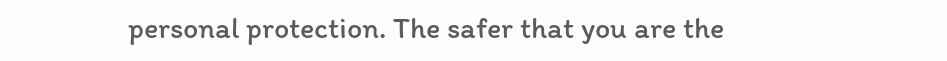personal protection. The safer that you are the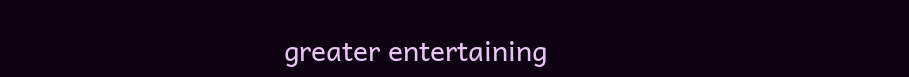greater entertaining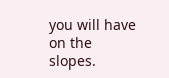you will have on the slopes.